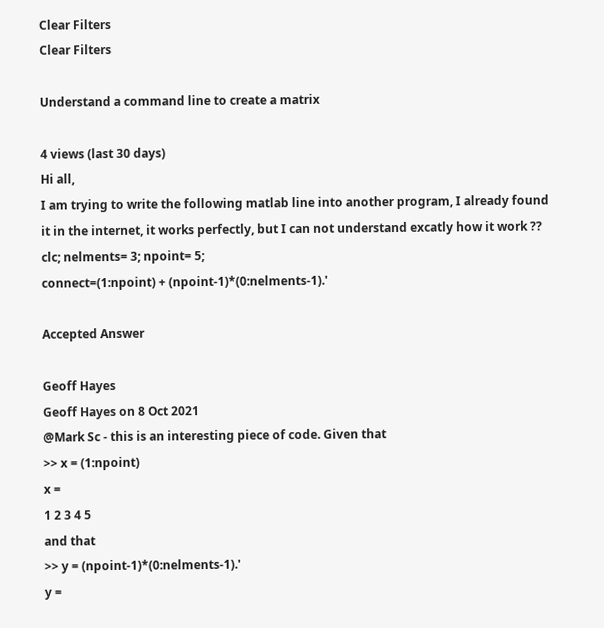Clear Filters
Clear Filters

Understand a command line to create a matrix

4 views (last 30 days)
Hi all,
I am trying to write the following matlab line into another program, I already found it in the internet, it works perfectly, but I can not understand excatly how it work ??
clc; nelments= 3; npoint= 5;
connect=(1:npoint) + (npoint-1)*(0:nelments-1).'

Accepted Answer

Geoff Hayes
Geoff Hayes on 8 Oct 2021
@Mark Sc - this is an interesting piece of code. Given that
>> x = (1:npoint)
x =
1 2 3 4 5
and that
>> y = (npoint-1)*(0:nelments-1).'
y =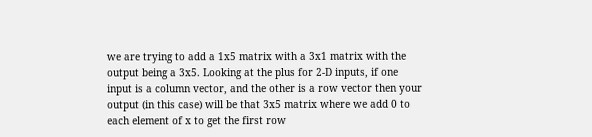we are trying to add a 1x5 matrix with a 3x1 matrix with the output being a 3x5. Looking at the plus for 2-D inputs, if one input is a column vector, and the other is a row vector then your output (in this case) will be that 3x5 matrix where we add 0 to each element of x to get the first row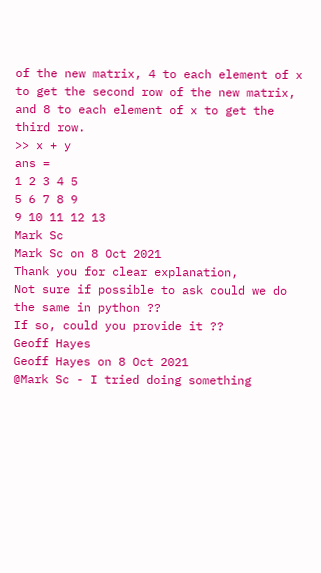of the new matrix, 4 to each element of x to get the second row of the new matrix, and 8 to each element of x to get the third row.
>> x + y
ans =
1 2 3 4 5
5 6 7 8 9
9 10 11 12 13
Mark Sc
Mark Sc on 8 Oct 2021
Thank you for clear explanation,
Not sure if possible to ask could we do the same in python ??
If so, could you provide it ??
Geoff Hayes
Geoff Hayes on 8 Oct 2021
@Mark Sc - I tried doing something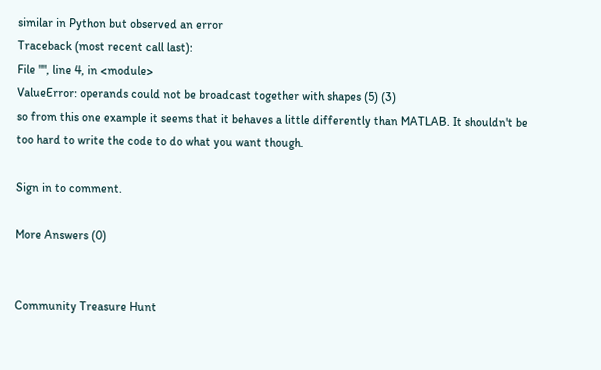similar in Python but observed an error
Traceback (most recent call last):
File "", line 4, in <module>
ValueError: operands could not be broadcast together with shapes (5) (3)
so from this one example it seems that it behaves a little differently than MATLAB. It shouldn't be too hard to write the code to do what you want though.

Sign in to comment.

More Answers (0)


Community Treasure Hunt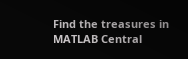Find the treasures in MATLAB Central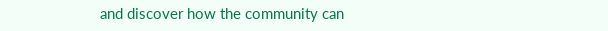and discover how the community can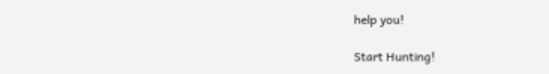help you!

Start Hunting!